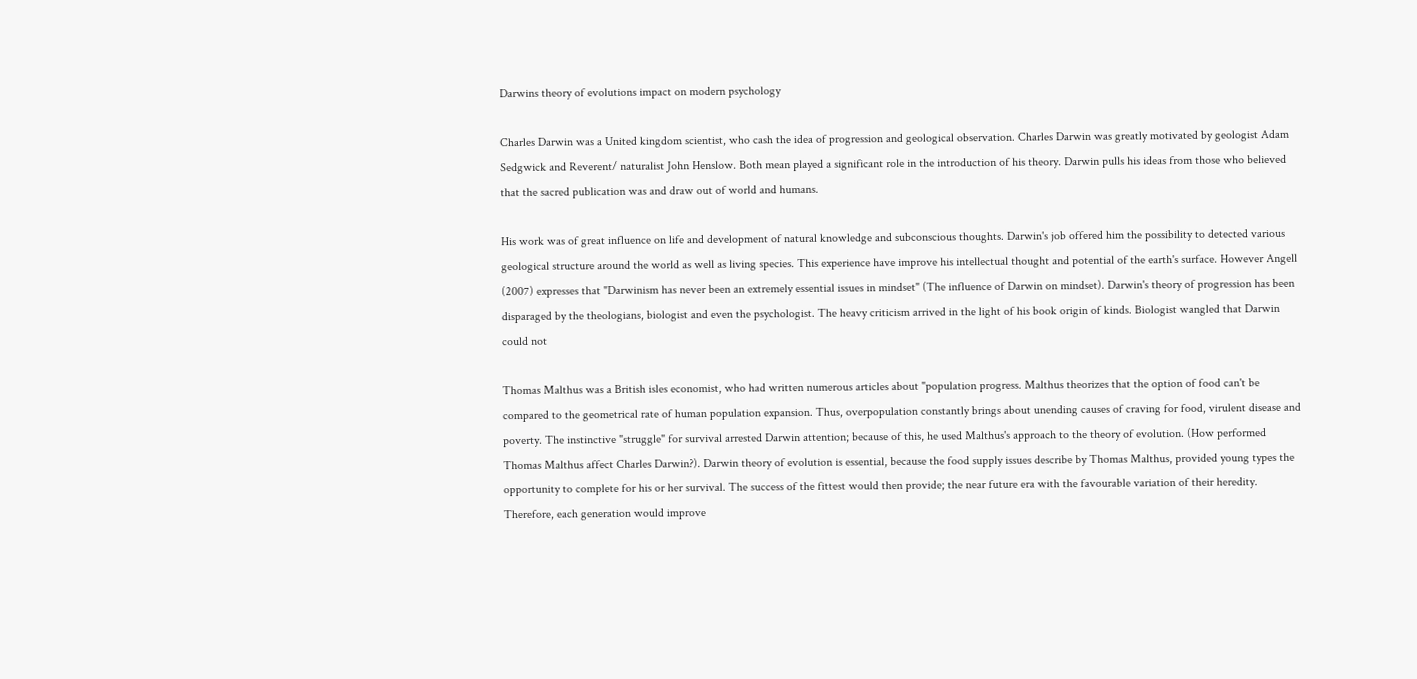Darwins theory of evolutions impact on modern psychology

Charles Darwin was a United kingdom scientist, who cash the idea of progression and geological observation. Charles Darwin was greatly motivated by geologist Adam Sedgwick and Reverent/ naturalist John Henslow. Both mean played a significant role in the introduction of his theory. Darwin pulls his ideas from those who believed that the sacred publication was and draw out of world and humans.

His work was of great influence on life and development of natural knowledge and subconscious thoughts. Darwin's job offered him the possibility to detected various geological structure around the world as well as living species. This experience have improve his intellectual thought and potential of the earth's surface. However Angell (2007) expresses that "Darwinism has never been an extremely essential issues in mindset" (The influence of Darwin on mindset). Darwin's theory of progression has been disparaged by the theologians, biologist and even the psychologist. The heavy criticism arrived in the light of his book origin of kinds. Biologist wangled that Darwin could not

Thomas Malthus was a British isles economist, who had written numerous articles about "population progress. Malthus theorizes that the option of food can't be compared to the geometrical rate of human population expansion. Thus, overpopulation constantly brings about unending causes of craving for food, virulent disease and poverty. The instinctive "struggle" for survival arrested Darwin attention; because of this, he used Malthus's approach to the theory of evolution. (How performed Thomas Malthus affect Charles Darwin?). Darwin theory of evolution is essential, because the food supply issues describe by Thomas Malthus, provided young types the opportunity to complete for his or her survival. The success of the fittest would then provide; the near future era with the favourable variation of their heredity. Therefore, each generation would improve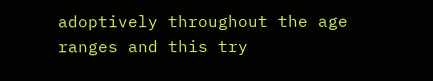adoptively throughout the age ranges and this try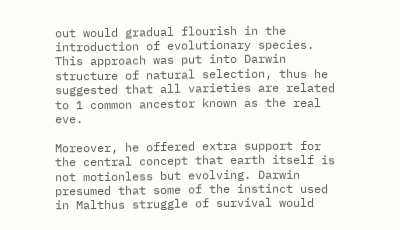out would gradual flourish in the introduction of evolutionary species. This approach was put into Darwin structure of natural selection, thus he suggested that all varieties are related to 1 common ancestor known as the real eve.

Moreover, he offered extra support for the central concept that earth itself is not motionless but evolving. Darwin presumed that some of the instinct used in Malthus struggle of survival would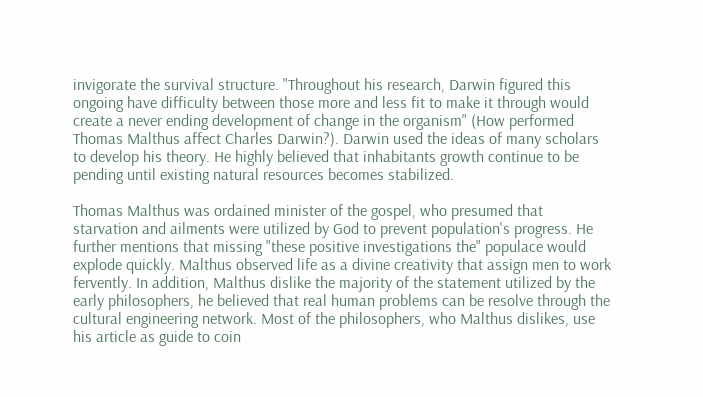invigorate the survival structure. "Throughout his research, Darwin figured this ongoing have difficulty between those more and less fit to make it through would create a never ending development of change in the organism" (How performed Thomas Malthus affect Charles Darwin?). Darwin used the ideas of many scholars to develop his theory. He highly believed that inhabitants growth continue to be pending until existing natural resources becomes stabilized.

Thomas Malthus was ordained minister of the gospel, who presumed that starvation and ailments were utilized by God to prevent population's progress. He further mentions that missing "these positive investigations the" populace would explode quickly. Malthus observed life as a divine creativity that assign men to work fervently. In addition, Malthus dislike the majority of the statement utilized by the early philosophers, he believed that real human problems can be resolve through the cultural engineering network. Most of the philosophers, who Malthus dislikes, use his article as guide to coin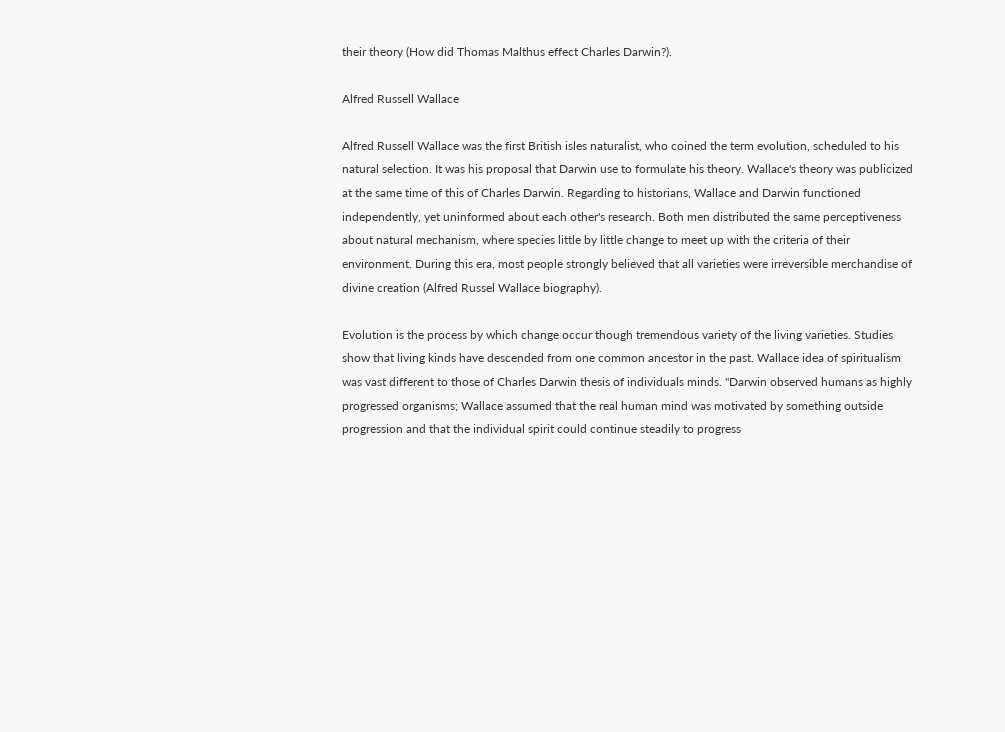their theory (How did Thomas Malthus effect Charles Darwin?).

Alfred Russell Wallace

Alfred Russell Wallace was the first British isles naturalist, who coined the term evolution, scheduled to his natural selection. It was his proposal that Darwin use to formulate his theory. Wallace's theory was publicized at the same time of this of Charles Darwin. Regarding to historians, Wallace and Darwin functioned independently, yet uninformed about each other's research. Both men distributed the same perceptiveness about natural mechanism, where species little by little change to meet up with the criteria of their environment. During this era, most people strongly believed that all varieties were irreversible merchandise of divine creation (Alfred Russel Wallace biography).

Evolution is the process by which change occur though tremendous variety of the living varieties. Studies show that living kinds have descended from one common ancestor in the past. Wallace idea of spiritualism was vast different to those of Charles Darwin thesis of individuals minds. "Darwin observed humans as highly progressed organisms; Wallace assumed that the real human mind was motivated by something outside progression and that the individual spirit could continue steadily to progress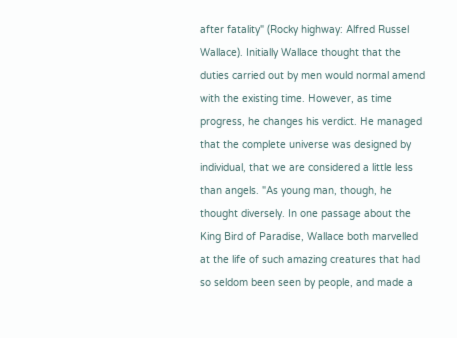after fatality" (Rocky highway: Alfred Russel Wallace). Initially Wallace thought that the duties carried out by men would normal amend with the existing time. However, as time progress, he changes his verdict. He managed that the complete universe was designed by individual, that we are considered a little less than angels. "As young man, though, he thought diversely. In one passage about the King Bird of Paradise, Wallace both marvelled at the life of such amazing creatures that had so seldom been seen by people, and made a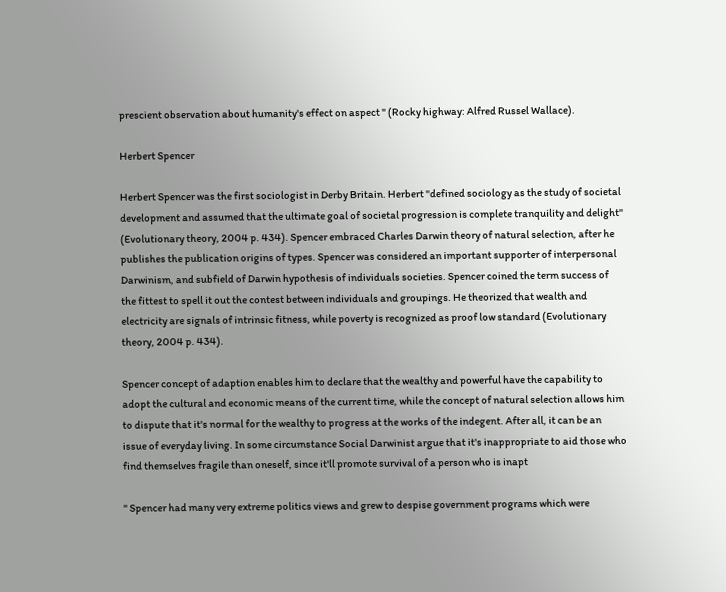prescient observation about humanity's effect on aspect " (Rocky highway: Alfred Russel Wallace).

Herbert Spencer

Herbert Spencer was the first sociologist in Derby Britain. Herbert "defined sociology as the study of societal development and assumed that the ultimate goal of societal progression is complete tranquility and delight" (Evolutionary theory, 2004 p. 434). Spencer embraced Charles Darwin theory of natural selection, after he publishes the publication origins of types. Spencer was considered an important supporter of interpersonal Darwinism, and subfield of Darwin hypothesis of individuals societies. Spencer coined the term success of the fittest to spell it out the contest between individuals and groupings. He theorized that wealth and electricity are signals of intrinsic fitness, while poverty is recognized as proof low standard (Evolutionary theory, 2004 p. 434).

Spencer concept of adaption enables him to declare that the wealthy and powerful have the capability to adopt the cultural and economic means of the current time, while the concept of natural selection allows him to dispute that it's normal for the wealthy to progress at the works of the indegent. After all, it can be an issue of everyday living. In some circumstance Social Darwinist argue that it's inappropriate to aid those who find themselves fragile than oneself, since it'll promote survival of a person who is inapt

" Spencer had many very extreme politics views and grew to despise government programs which were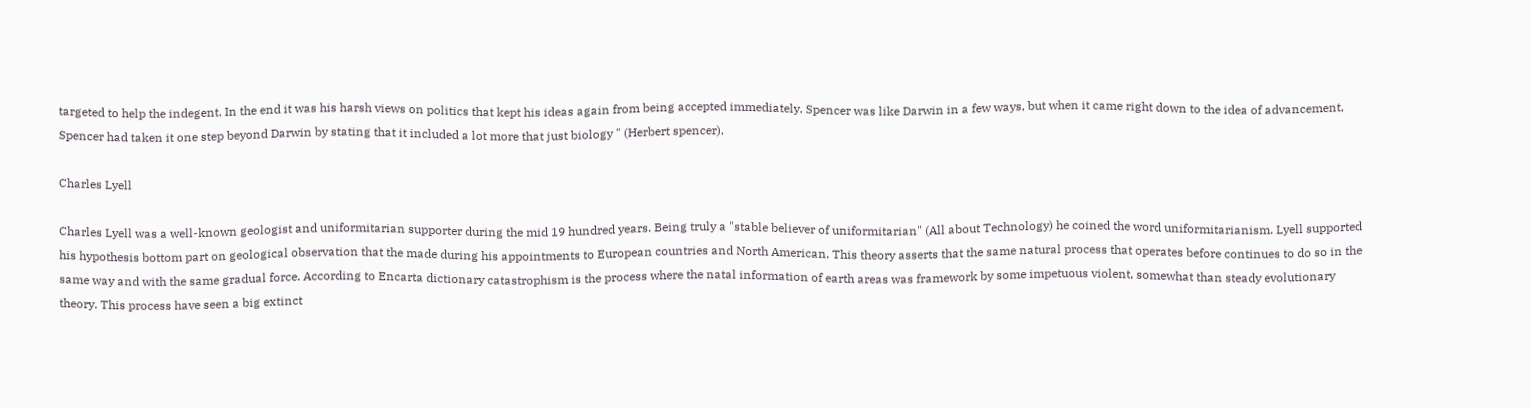targeted to help the indegent. In the end it was his harsh views on politics that kept his ideas again from being accepted immediately. Spencer was like Darwin in a few ways, but when it came right down to the idea of advancement, Spencer had taken it one step beyond Darwin by stating that it included a lot more that just biology " (Herbert spencer).

Charles Lyell

Charles Lyell was a well-known geologist and uniformitarian supporter during the mid 19 hundred years. Being truly a "stable believer of uniformitarian" (All about Technology) he coined the word uniformitarianism. Lyell supported his hypothesis bottom part on geological observation that the made during his appointments to European countries and North American. This theory asserts that the same natural process that operates before continues to do so in the same way and with the same gradual force. According to Encarta dictionary catastrophism is the process where the natal information of earth areas was framework by some impetuous violent, somewhat than steady evolutionary theory. This process have seen a big extinct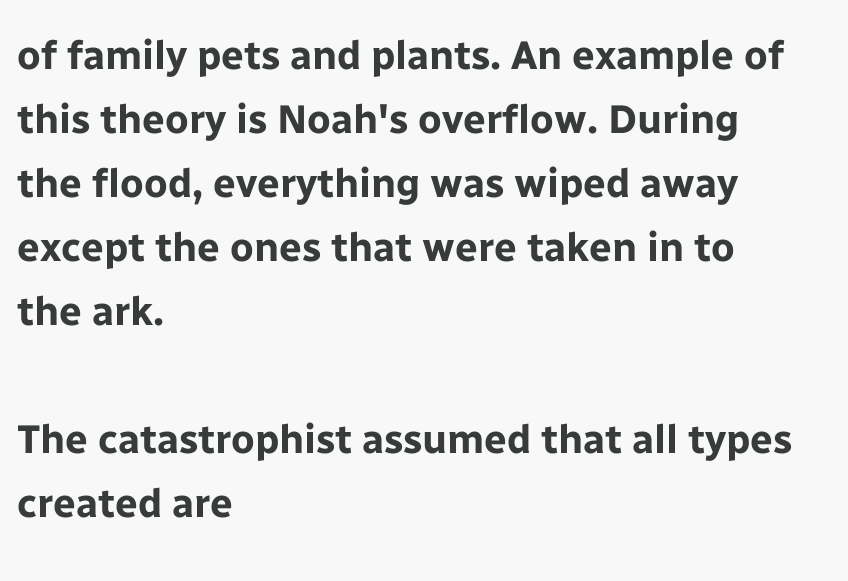of family pets and plants. An example of this theory is Noah's overflow. During the flood, everything was wiped away except the ones that were taken in to the ark.

The catastrophist assumed that all types created are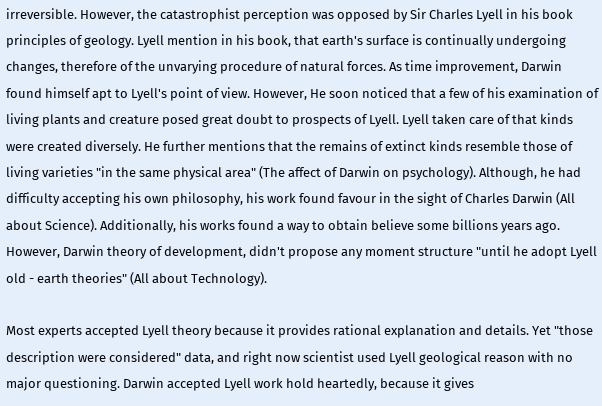irreversible. However, the catastrophist perception was opposed by Sir Charles Lyell in his book principles of geology. Lyell mention in his book, that earth's surface is continually undergoing changes, therefore of the unvarying procedure of natural forces. As time improvement, Darwin found himself apt to Lyell's point of view. However, He soon noticed that a few of his examination of living plants and creature posed great doubt to prospects of Lyell. Lyell taken care of that kinds were created diversely. He further mentions that the remains of extinct kinds resemble those of living varieties "in the same physical area" (The affect of Darwin on psychology). Although, he had difficulty accepting his own philosophy, his work found favour in the sight of Charles Darwin (All about Science). Additionally, his works found a way to obtain believe some billions years ago. However, Darwin theory of development, didn't propose any moment structure "until he adopt Lyell old - earth theories" (All about Technology).

Most experts accepted Lyell theory because it provides rational explanation and details. Yet "those description were considered" data, and right now scientist used Lyell geological reason with no major questioning. Darwin accepted Lyell work hold heartedly, because it gives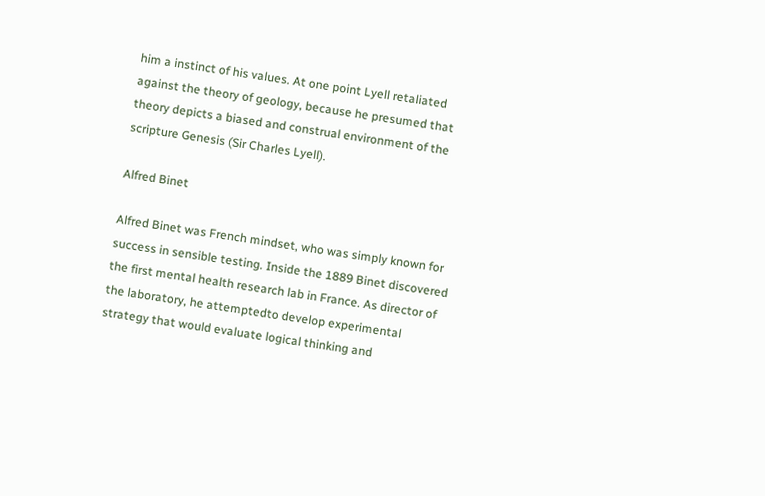him a instinct of his values. At one point Lyell retaliated against the theory of geology, because he presumed that theory depicts a biased and construal environment of the scripture Genesis (Sir Charles Lyell).

Alfred Binet

Alfred Binet was French mindset, who was simply known for success in sensible testing. Inside the 1889 Binet discovered the first mental health research lab in France. As director of the laboratory, he attemptedto develop experimental strategy that would evaluate logical thinking and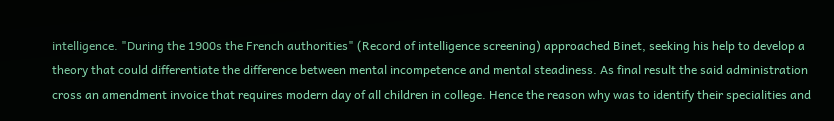intelligence. "During the 1900s the French authorities" (Record of intelligence screening) approached Binet, seeking his help to develop a theory that could differentiate the difference between mental incompetence and mental steadiness. As final result the said administration cross an amendment invoice that requires modern day of all children in college. Hence the reason why was to identify their specialities and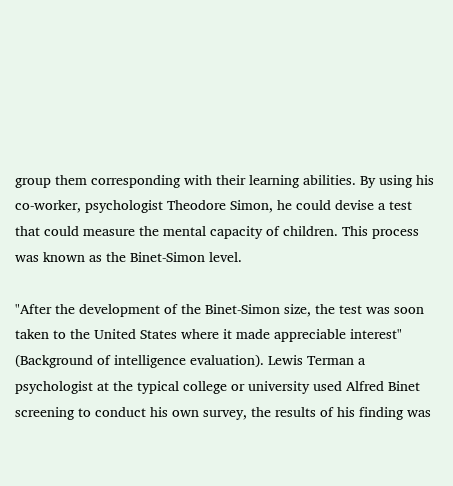group them corresponding with their learning abilities. By using his co-worker, psychologist Theodore Simon, he could devise a test that could measure the mental capacity of children. This process was known as the Binet-Simon level.

"After the development of the Binet-Simon size, the test was soon taken to the United States where it made appreciable interest" (Background of intelligence evaluation). Lewis Terman a psychologist at the typical college or university used Alfred Binet screening to conduct his own survey, the results of his finding was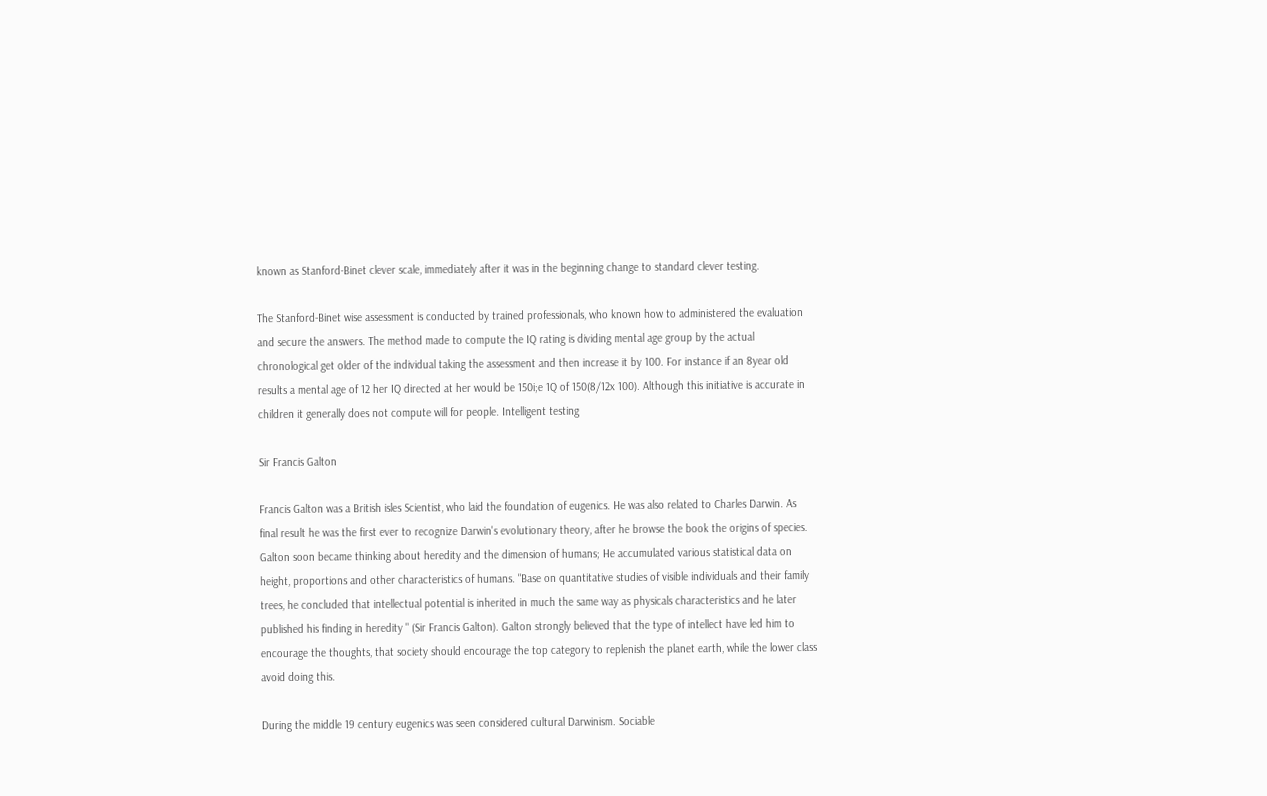known as Stanford-Binet clever scale, immediately after it was in the beginning change to standard clever testing.

The Stanford-Binet wise assessment is conducted by trained professionals, who known how to administered the evaluation and secure the answers. The method made to compute the IQ rating is dividing mental age group by the actual chronological get older of the individual taking the assessment and then increase it by 100. For instance if an 8year old results a mental age of 12 her IQ directed at her would be 150i;e 1Q of 150(8/12x 100). Although this initiative is accurate in children it generally does not compute will for people. Intelligent testing

Sir Francis Galton

Francis Galton was a British isles Scientist, who laid the foundation of eugenics. He was also related to Charles Darwin. As final result he was the first ever to recognize Darwin's evolutionary theory, after he browse the book the origins of species. Galton soon became thinking about heredity and the dimension of humans; He accumulated various statistical data on height, proportions and other characteristics of humans. "Base on quantitative studies of visible individuals and their family trees, he concluded that intellectual potential is inherited in much the same way as physicals characteristics and he later published his finding in heredity " (Sir Francis Galton). Galton strongly believed that the type of intellect have led him to encourage the thoughts, that society should encourage the top category to replenish the planet earth, while the lower class avoid doing this.

During the middle 19 century eugenics was seen considered cultural Darwinism. Sociable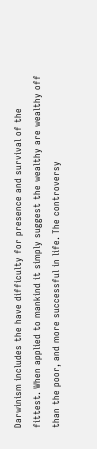Darwinism includes the have difficulty for presence and survival of the fittest. When applied to mankind it simply suggest the wealthy are wealthy off than the poor, and more successful in life. The controversy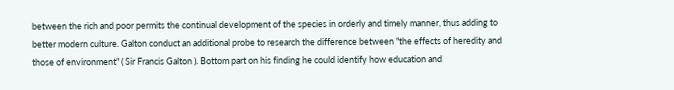between the rich and poor permits the continual development of the species in orderly and timely manner, thus adding to better modern culture. Galton conduct an additional probe to research the difference between "the effects of heredity and those of environment" ( Sir Francis Galton ). Bottom part on his finding he could identify how education and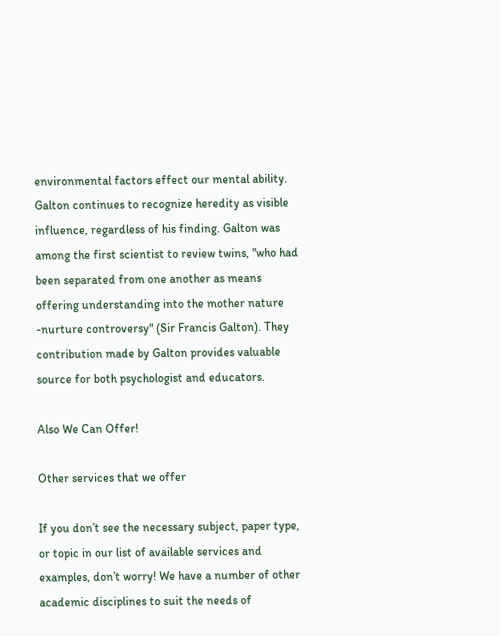environmental factors effect our mental ability. Galton continues to recognize heredity as visible influence, regardless of his finding. Galton was among the first scientist to review twins, "who had been separated from one another as means offering understanding into the mother nature -nurture controversy" (Sir Francis Galton). They contribution made by Galton provides valuable source for both psychologist and educators.

Also We Can Offer!

Other services that we offer

If you don’t see the necessary subject, paper type, or topic in our list of available services and examples, don’t worry! We have a number of other academic disciplines to suit the needs of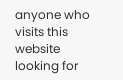anyone who visits this website looking for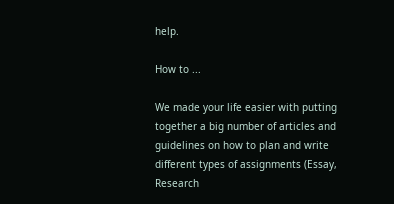help.

How to ...

We made your life easier with putting together a big number of articles and guidelines on how to plan and write different types of assignments (Essay, Research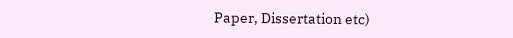Paper, Dissertation etc)